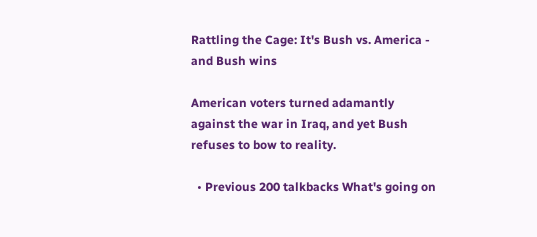Rattling the Cage: It's Bush vs. America - and Bush wins

American voters turned adamantly against the war in Iraq, and yet Bush refuses to bow to reality.

  • Previous 200 talkbacks What's going on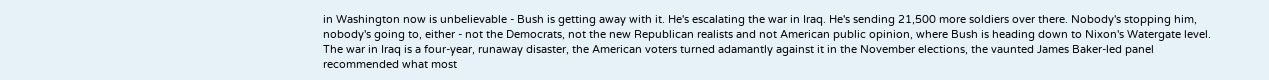in Washington now is unbelievable - Bush is getting away with it. He's escalating the war in Iraq. He's sending 21,500 more soldiers over there. Nobody's stopping him, nobody's going to, either - not the Democrats, not the new Republican realists and not American public opinion, where Bush is heading down to Nixon's Watergate level. The war in Iraq is a four-year, runaway disaster, the American voters turned adamantly against it in the November elections, the vaunted James Baker-led panel recommended what most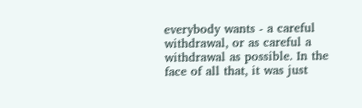everybody wants - a careful withdrawal, or as careful a withdrawal as possible. In the face of all that, it was just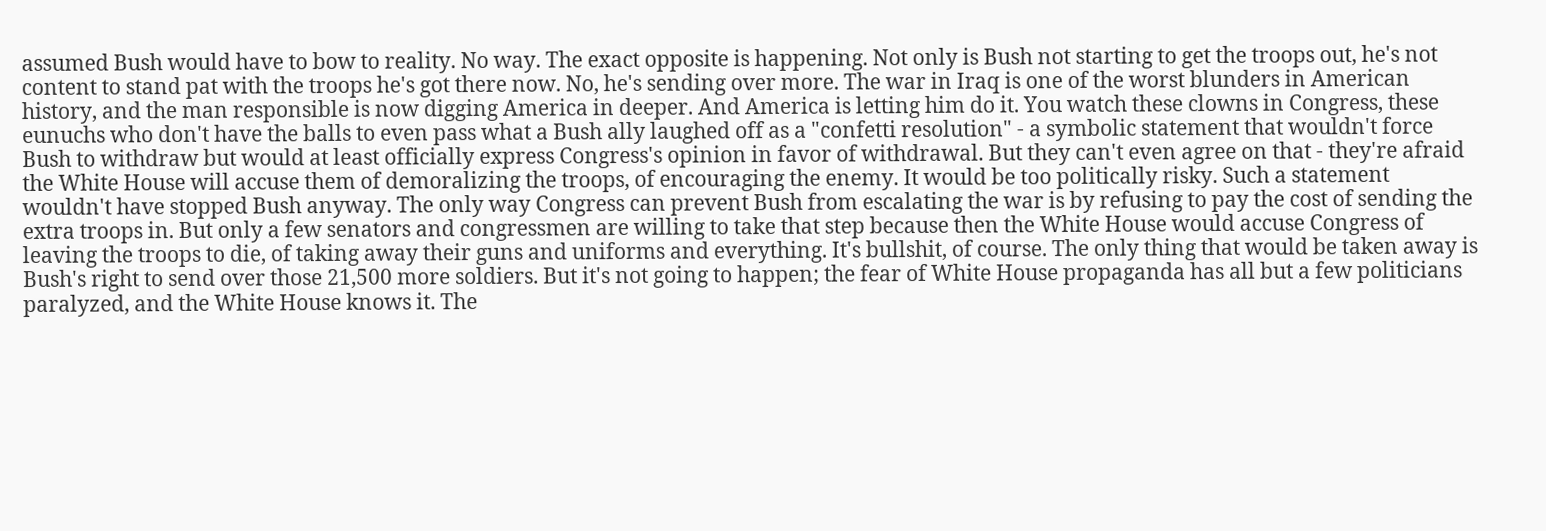assumed Bush would have to bow to reality. No way. The exact opposite is happening. Not only is Bush not starting to get the troops out, he's not content to stand pat with the troops he's got there now. No, he's sending over more. The war in Iraq is one of the worst blunders in American history, and the man responsible is now digging America in deeper. And America is letting him do it. You watch these clowns in Congress, these eunuchs who don't have the balls to even pass what a Bush ally laughed off as a "confetti resolution" - a symbolic statement that wouldn't force Bush to withdraw but would at least officially express Congress's opinion in favor of withdrawal. But they can't even agree on that - they're afraid the White House will accuse them of demoralizing the troops, of encouraging the enemy. It would be too politically risky. Such a statement wouldn't have stopped Bush anyway. The only way Congress can prevent Bush from escalating the war is by refusing to pay the cost of sending the extra troops in. But only a few senators and congressmen are willing to take that step because then the White House would accuse Congress of leaving the troops to die, of taking away their guns and uniforms and everything. It's bullshit, of course. The only thing that would be taken away is Bush's right to send over those 21,500 more soldiers. But it's not going to happen; the fear of White House propaganda has all but a few politicians paralyzed, and the White House knows it. The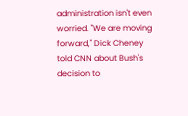administration isn't even worried. "We are moving forward," Dick Cheney told CNN about Bush's decision to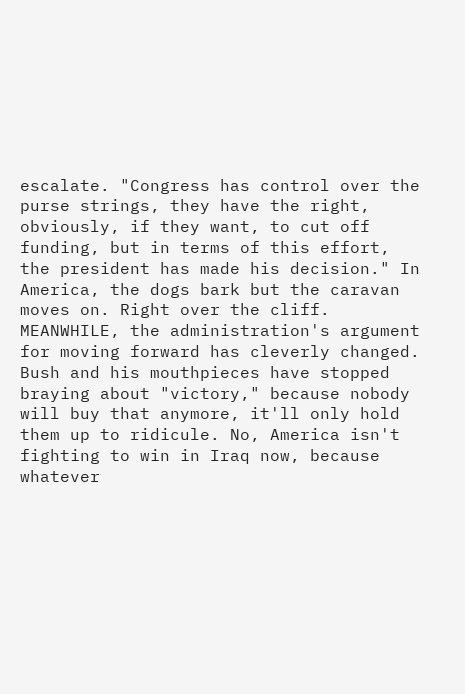escalate. "Congress has control over the purse strings, they have the right, obviously, if they want, to cut off funding, but in terms of this effort, the president has made his decision." In America, the dogs bark but the caravan moves on. Right over the cliff. MEANWHILE, the administration's argument for moving forward has cleverly changed. Bush and his mouthpieces have stopped braying about "victory," because nobody will buy that anymore, it'll only hold them up to ridicule. No, America isn't fighting to win in Iraq now, because whatever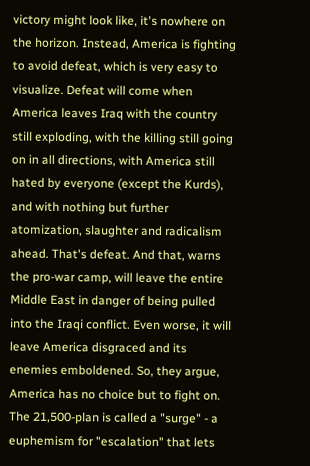victory might look like, it's nowhere on the horizon. Instead, America is fighting to avoid defeat, which is very easy to visualize. Defeat will come when America leaves Iraq with the country still exploding, with the killing still going on in all directions, with America still hated by everyone (except the Kurds), and with nothing but further atomization, slaughter and radicalism ahead. That's defeat. And that, warns the pro-war camp, will leave the entire Middle East in danger of being pulled into the Iraqi conflict. Even worse, it will leave America disgraced and its enemies emboldened. So, they argue, America has no choice but to fight on. The 21,500-plan is called a "surge" - a euphemism for "escalation" that lets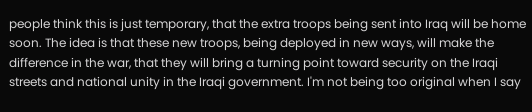people think this is just temporary, that the extra troops being sent into Iraq will be home soon. The idea is that these new troops, being deployed in new ways, will make the difference in the war, that they will bring a turning point toward security on the Iraqi streets and national unity in the Iraqi government. I'm not being too original when I say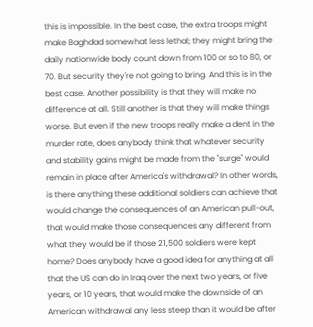this is impossible. In the best case, the extra troops might make Baghdad somewhat less lethal; they might bring the daily nationwide body count down from 100 or so to 80, or 70. But security they're not going to bring. And this is in the best case. Another possibility is that they will make no difference at all. Still another is that they will make things worse. But even if the new troops really make a dent in the murder rate, does anybody think that whatever security and stability gains might be made from the "surge" would remain in place after America's withdrawal? In other words, is there anything these additional soldiers can achieve that would change the consequences of an American pull-out, that would make those consequences any different from what they would be if those 21,500 soldiers were kept home? Does anybody have a good idea for anything at all that the US can do in Iraq over the next two years, or five years, or 10 years, that would make the downside of an American withdrawal any less steep than it would be after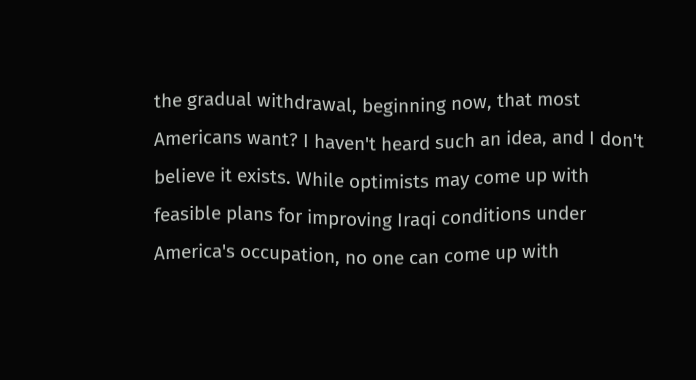the gradual withdrawal, beginning now, that most Americans want? I haven't heard such an idea, and I don't believe it exists. While optimists may come up with feasible plans for improving Iraqi conditions under America's occupation, no one can come up with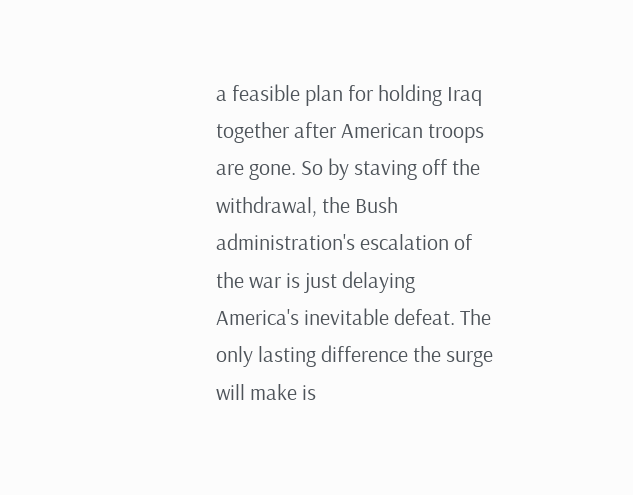a feasible plan for holding Iraq together after American troops are gone. So by staving off the withdrawal, the Bush administration's escalation of the war is just delaying America's inevitable defeat. The only lasting difference the surge will make is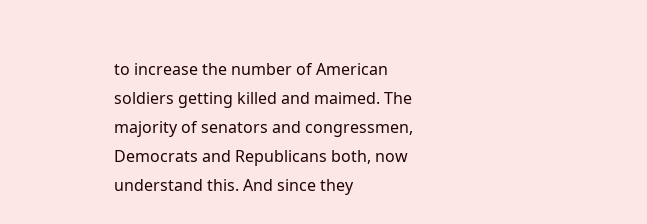to increase the number of American soldiers getting killed and maimed. The majority of senators and congressmen, Democrats and Republicans both, now understand this. And since they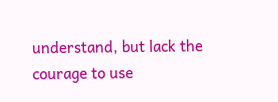understand, but lack the courage to use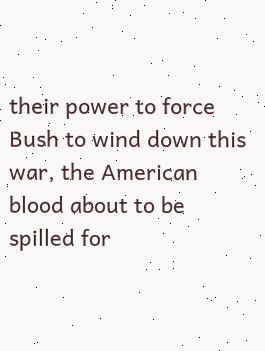their power to force Bush to wind down this war, the American blood about to be spilled for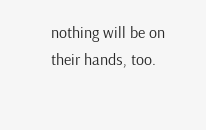nothing will be on their hands, too.